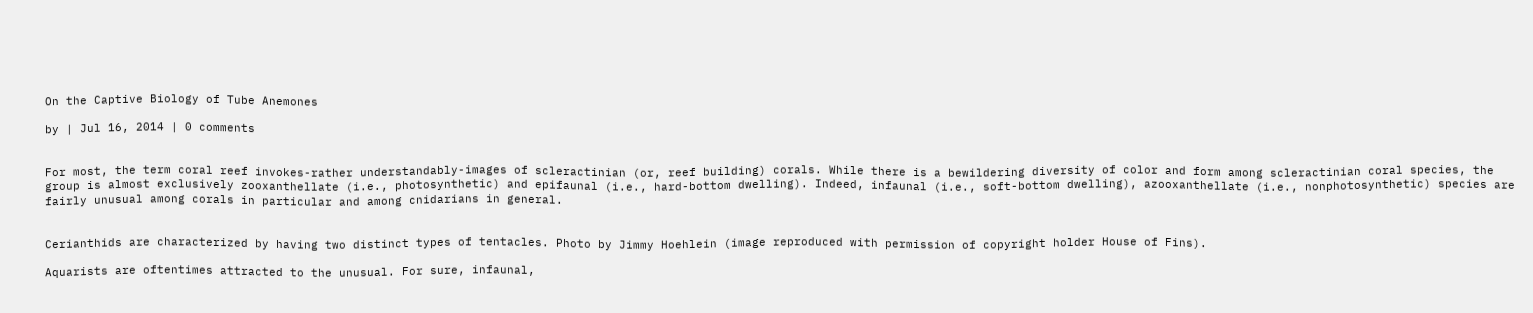On the Captive Biology of Tube Anemones

by | Jul 16, 2014 | 0 comments


For most, the term coral reef invokes-rather understandably-images of scleractinian (or, reef building) corals. While there is a bewildering diversity of color and form among scleractinian coral species, the group is almost exclusively zooxanthellate (i.e., photosynthetic) and epifaunal (i.e., hard-bottom dwelling). Indeed, infaunal (i.e., soft-bottom dwelling), azooxanthellate (i.e., nonphotosynthetic) species are fairly unusual among corals in particular and among cnidarians in general.


Cerianthids are characterized by having two distinct types of tentacles. Photo by Jimmy Hoehlein (image reproduced with permission of copyright holder House of Fins).

Aquarists are oftentimes attracted to the unusual. For sure, infaunal,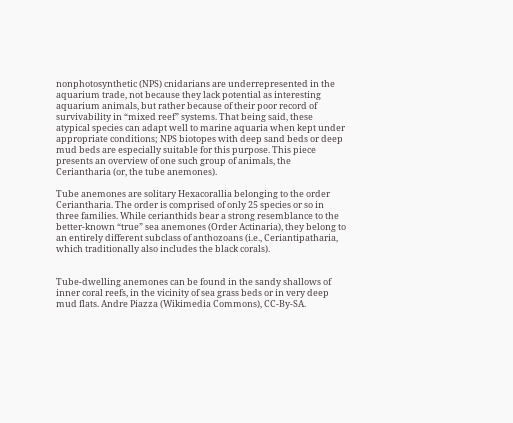nonphotosynthetic (NPS) cnidarians are underrepresented in the aquarium trade, not because they lack potential as interesting aquarium animals, but rather because of their poor record of survivability in “mixed reef” systems. That being said, these atypical species can adapt well to marine aquaria when kept under appropriate conditions; NPS biotopes with deep sand beds or deep mud beds are especially suitable for this purpose. This piece presents an overview of one such group of animals, the Ceriantharia (or, the tube anemones).

Tube anemones are solitary Hexacorallia belonging to the order Ceriantharia. The order is comprised of only 25 species or so in three families. While cerianthids bear a strong resemblance to the better-known “true” sea anemones (Order Actinaria), they belong to an entirely different subclass of anthozoans (i.e., Ceriantipatharia, which traditionally also includes the black corals).


Tube-dwelling anemones can be found in the sandy shallows of inner coral reefs, in the vicinity of sea grass beds or in very deep mud flats. Andre Piazza (Wikimedia Commons), CC-By-SA.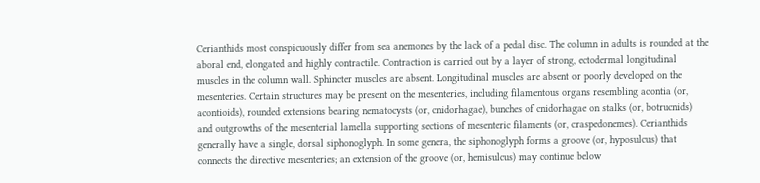Cerianthids most conspicuously differ from sea anemones by the lack of a pedal disc. The column in adults is rounded at the aboral end, elongated and highly contractile. Contraction is carried out by a layer of strong, ectodermal longitudinal muscles in the column wall. Sphincter muscles are absent. Longitudinal muscles are absent or poorly developed on the mesenteries. Certain structures may be present on the mesenteries, including filamentous organs resembling acontia (or, acontioids), rounded extensions bearing nematocysts (or, cnidorhagae), bunches of cnidorhagae on stalks (or, botrucnids) and outgrowths of the mesenterial lamella supporting sections of mesenteric filaments (or, craspedonemes). Cerianthids generally have a single, dorsal siphonoglyph. In some genera, the siphonoglyph forms a groove (or, hyposulcus) that connects the directive mesenteries; an extension of the groove (or, hemisulcus) may continue below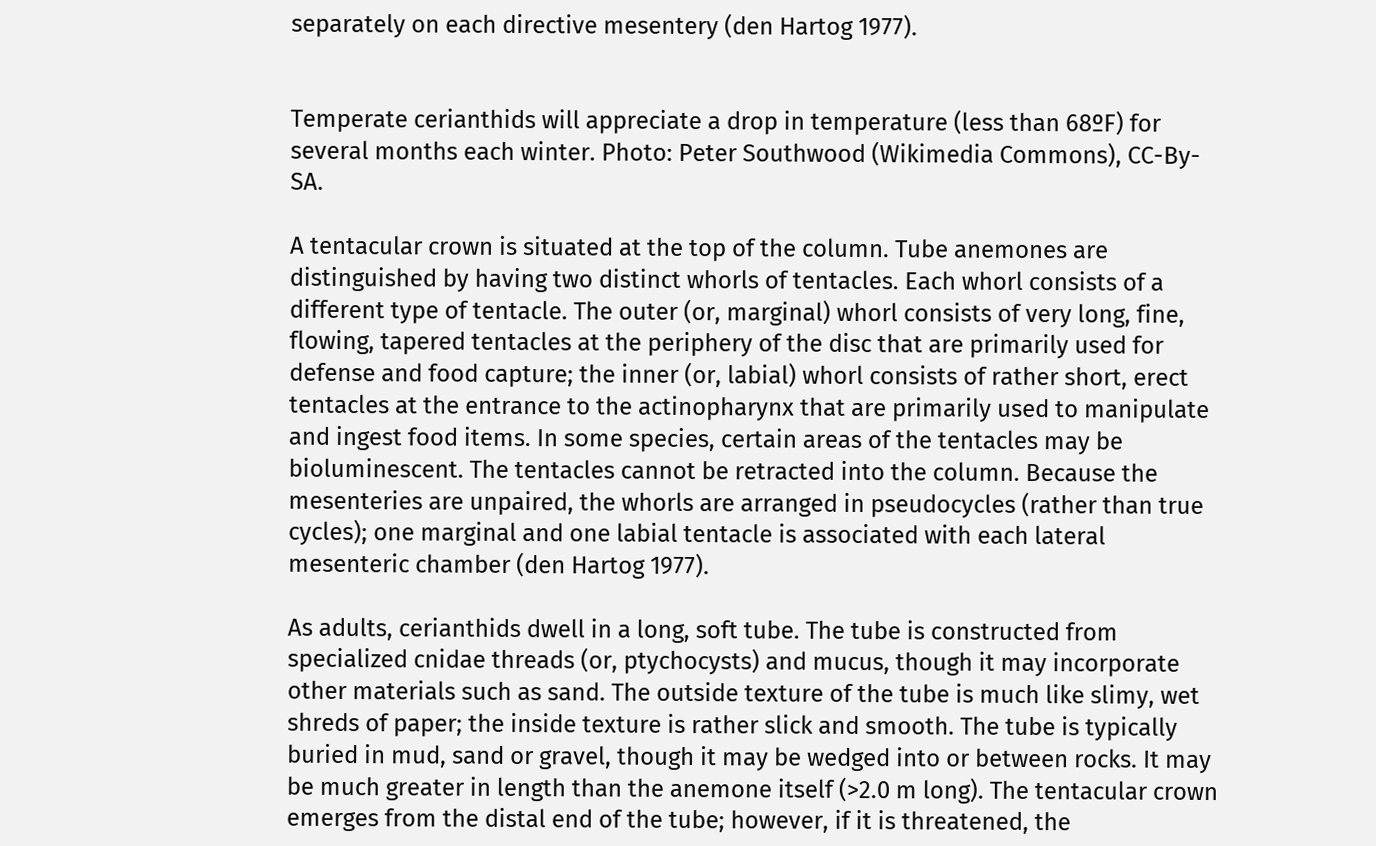separately on each directive mesentery (den Hartog 1977).


Temperate cerianthids will appreciate a drop in temperature (less than 68ºF) for several months each winter. Photo: Peter Southwood (Wikimedia Commons), CC-By-SA.

A tentacular crown is situated at the top of the column. Tube anemones are distinguished by having two distinct whorls of tentacles. Each whorl consists of a different type of tentacle. The outer (or, marginal) whorl consists of very long, fine, flowing, tapered tentacles at the periphery of the disc that are primarily used for defense and food capture; the inner (or, labial) whorl consists of rather short, erect tentacles at the entrance to the actinopharynx that are primarily used to manipulate and ingest food items. In some species, certain areas of the tentacles may be bioluminescent. The tentacles cannot be retracted into the column. Because the mesenteries are unpaired, the whorls are arranged in pseudocycles (rather than true cycles); one marginal and one labial tentacle is associated with each lateral mesenteric chamber (den Hartog 1977).

As adults, cerianthids dwell in a long, soft tube. The tube is constructed from specialized cnidae threads (or, ptychocysts) and mucus, though it may incorporate other materials such as sand. The outside texture of the tube is much like slimy, wet shreds of paper; the inside texture is rather slick and smooth. The tube is typically buried in mud, sand or gravel, though it may be wedged into or between rocks. It may be much greater in length than the anemone itself (>2.0 m long). The tentacular crown emerges from the distal end of the tube; however, if it is threatened, the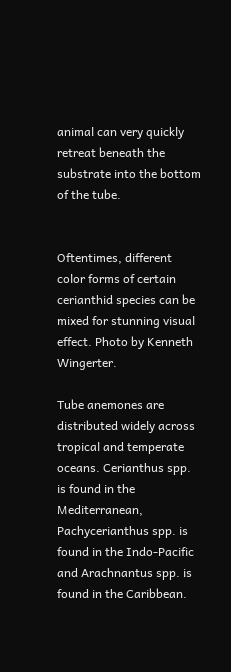animal can very quickly retreat beneath the substrate into the bottom of the tube.


Oftentimes, different color forms of certain cerianthid species can be mixed for stunning visual effect. Photo by Kenneth Wingerter.

Tube anemones are distributed widely across tropical and temperate oceans. Cerianthus spp. is found in the Mediterranean, Pachycerianthus spp. is found in the Indo-Pacific and Arachnantus spp. is found in the Caribbean.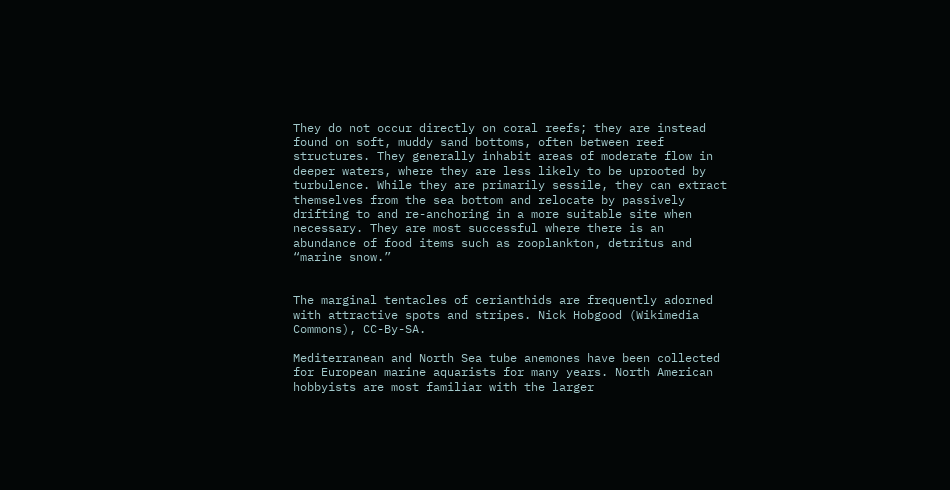They do not occur directly on coral reefs; they are instead found on soft, muddy sand bottoms, often between reef structures. They generally inhabit areas of moderate flow in deeper waters, where they are less likely to be uprooted by turbulence. While they are primarily sessile, they can extract themselves from the sea bottom and relocate by passively drifting to and re-anchoring in a more suitable site when necessary. They are most successful where there is an abundance of food items such as zooplankton, detritus and “marine snow.”


The marginal tentacles of cerianthids are frequently adorned with attractive spots and stripes. Nick Hobgood (Wikimedia Commons), CC-By-SA.

Mediterranean and North Sea tube anemones have been collected for European marine aquarists for many years. North American hobbyists are most familiar with the larger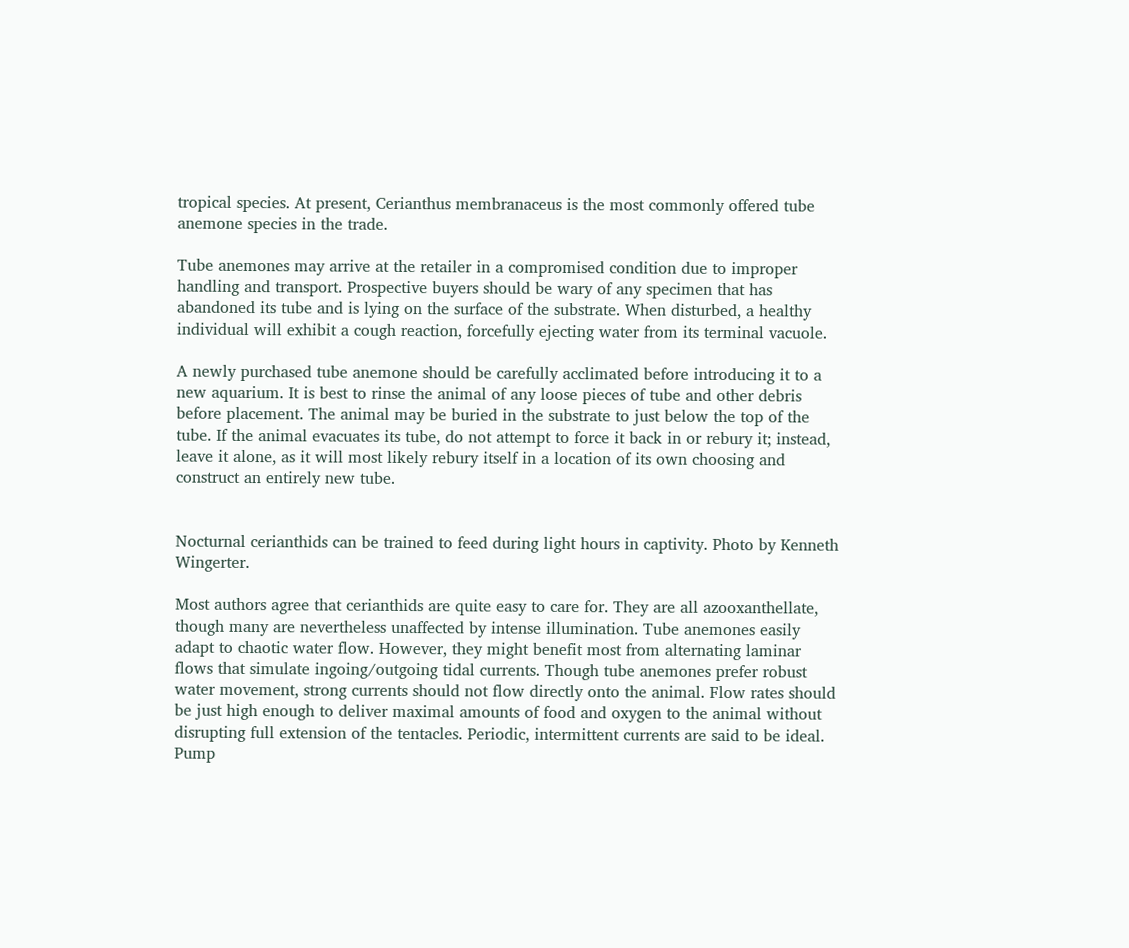tropical species. At present, Cerianthus membranaceus is the most commonly offered tube anemone species in the trade.

Tube anemones may arrive at the retailer in a compromised condition due to improper handling and transport. Prospective buyers should be wary of any specimen that has abandoned its tube and is lying on the surface of the substrate. When disturbed, a healthy individual will exhibit a cough reaction, forcefully ejecting water from its terminal vacuole.

A newly purchased tube anemone should be carefully acclimated before introducing it to a new aquarium. It is best to rinse the animal of any loose pieces of tube and other debris before placement. The animal may be buried in the substrate to just below the top of the tube. If the animal evacuates its tube, do not attempt to force it back in or rebury it; instead, leave it alone, as it will most likely rebury itself in a location of its own choosing and construct an entirely new tube.


Nocturnal cerianthids can be trained to feed during light hours in captivity. Photo by Kenneth Wingerter.

Most authors agree that cerianthids are quite easy to care for. They are all azooxanthellate, though many are nevertheless unaffected by intense illumination. Tube anemones easily adapt to chaotic water flow. However, they might benefit most from alternating laminar flows that simulate ingoing/outgoing tidal currents. Though tube anemones prefer robust water movement, strong currents should not flow directly onto the animal. Flow rates should be just high enough to deliver maximal amounts of food and oxygen to the animal without disrupting full extension of the tentacles. Periodic, intermittent currents are said to be ideal. Pump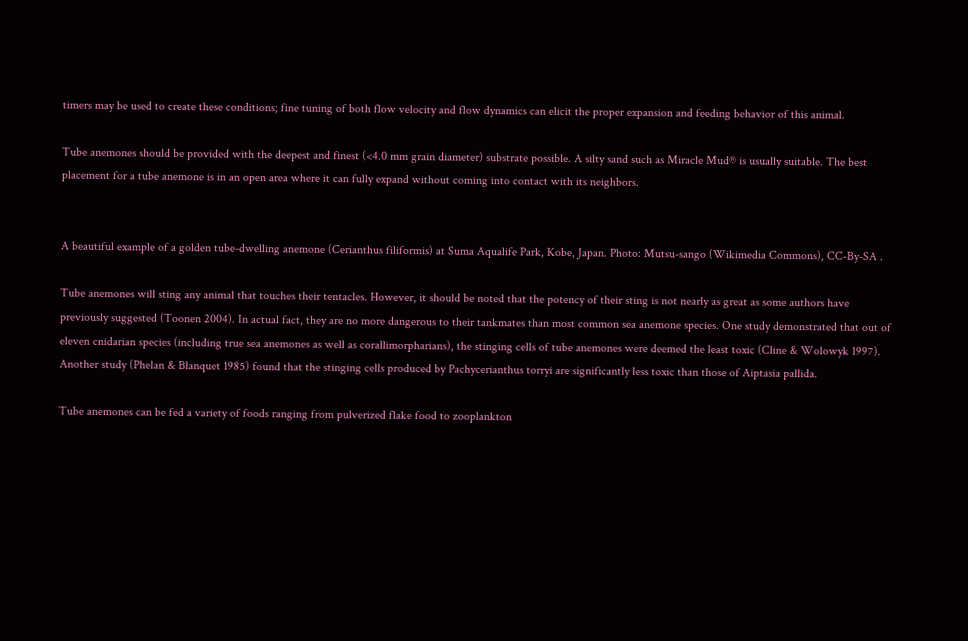timers may be used to create these conditions; fine tuning of both flow velocity and flow dynamics can elicit the proper expansion and feeding behavior of this animal.

Tube anemones should be provided with the deepest and finest (<4.0 mm grain diameter) substrate possible. A silty sand such as Miracle Mud® is usually suitable. The best placement for a tube anemone is in an open area where it can fully expand without coming into contact with its neighbors.


A beautiful example of a golden tube-dwelling anemone (Cerianthus filiformis) at Suma Aqualife Park, Kobe, Japan. Photo: Mutsu-sango (Wikimedia Commons), CC-By-SA .

Tube anemones will sting any animal that touches their tentacles. However, it should be noted that the potency of their sting is not nearly as great as some authors have previously suggested (Toonen 2004). In actual fact, they are no more dangerous to their tankmates than most common sea anemone species. One study demonstrated that out of eleven cnidarian species (including true sea anemones as well as corallimorpharians), the stinging cells of tube anemones were deemed the least toxic (Cline & Wolowyk 1997). Another study (Phelan & Blanquet 1985) found that the stinging cells produced by Pachycerianthus torryi are significantly less toxic than those of Aiptasia pallida.

Tube anemones can be fed a variety of foods ranging from pulverized flake food to zooplankton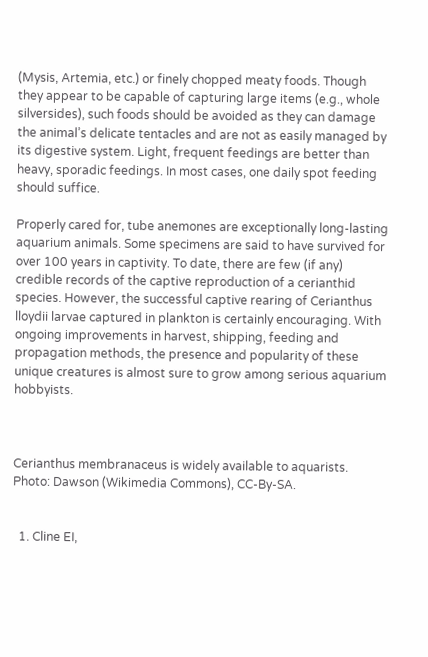(Mysis, Artemia, etc.) or finely chopped meaty foods. Though they appear to be capable of capturing large items (e.g., whole silversides), such foods should be avoided as they can damage the animal’s delicate tentacles and are not as easily managed by its digestive system. Light, frequent feedings are better than heavy, sporadic feedings. In most cases, one daily spot feeding should suffice.

Properly cared for, tube anemones are exceptionally long-lasting aquarium animals. Some specimens are said to have survived for over 100 years in captivity. To date, there are few (if any) credible records of the captive reproduction of a cerianthid species. However, the successful captive rearing of Cerianthus lloydii larvae captured in plankton is certainly encouraging. With ongoing improvements in harvest, shipping, feeding and propagation methods, the presence and popularity of these unique creatures is almost sure to grow among serious aquarium hobbyists.



Cerianthus membranaceus is widely available to aquarists. Photo: Dawson (Wikimedia Commons), CC-By-SA.


  1. Cline EI,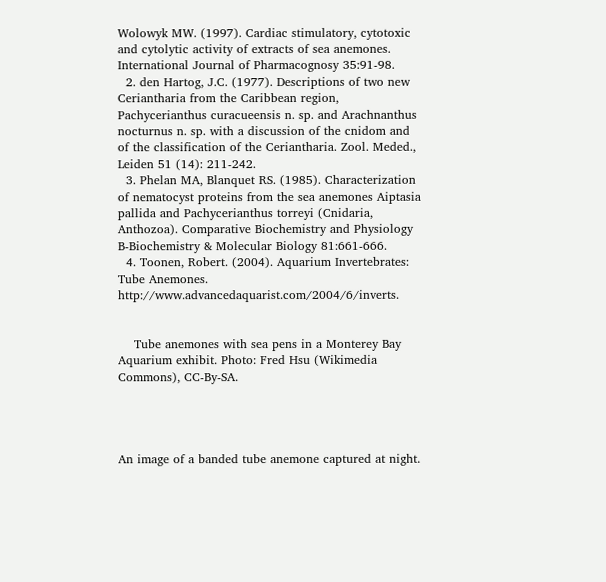Wolowyk MW. (1997). Cardiac stimulatory, cytotoxic and cytolytic activity of extracts of sea anemones. International Journal of Pharmacognosy 35:91-98.
  2. den Hartog, J.C. (1977). Descriptions of two new Ceriantharia from the Caribbean region, Pachycerianthus curacueensis n. sp. and Arachnanthus nocturnus n. sp. with a discussion of the cnidom and of the classification of the Ceriantharia. Zool. Meded., Leiden 51 (14): 211-242.
  3. Phelan MA, Blanquet RS. (1985). Characterization of nematocyst proteins from the sea anemones Aiptasia pallida and Pachycerianthus torreyi (Cnidaria, Anthozoa). Comparative Biochemistry and Physiology B-Biochemistry & Molecular Biology 81:661-666.
  4. Toonen, Robert. (2004). Aquarium Invertebrates: Tube Anemones. http://www.advancedaquarist.com/2004/6/inverts.


    Tube anemones with sea pens in a Monterey Bay Aquarium exhibit. Photo: Fred Hsu (Wikimedia Commons), CC-By-SA.




An image of a banded tube anemone captured at night.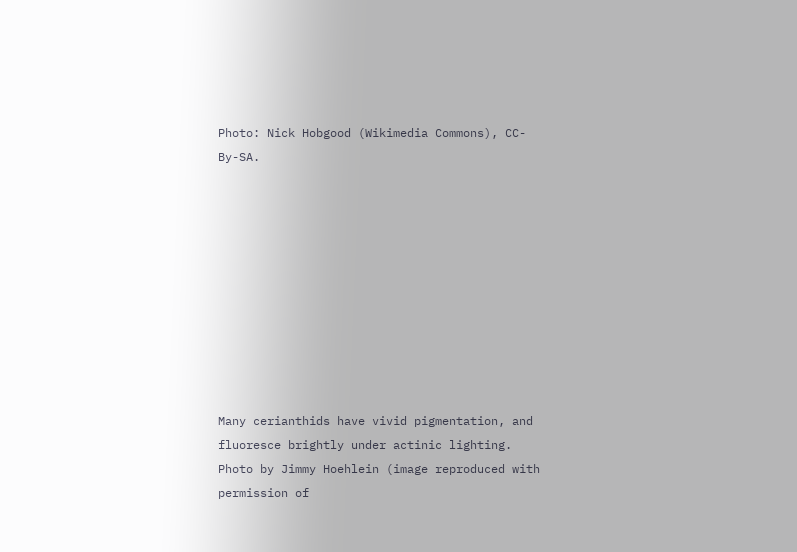Photo: Nick Hobgood (Wikimedia Commons), CC-By-SA.










Many cerianthids have vivid pigmentation, and fluoresce brightly under actinic lighting. Photo by Jimmy Hoehlein (image reproduced with permission of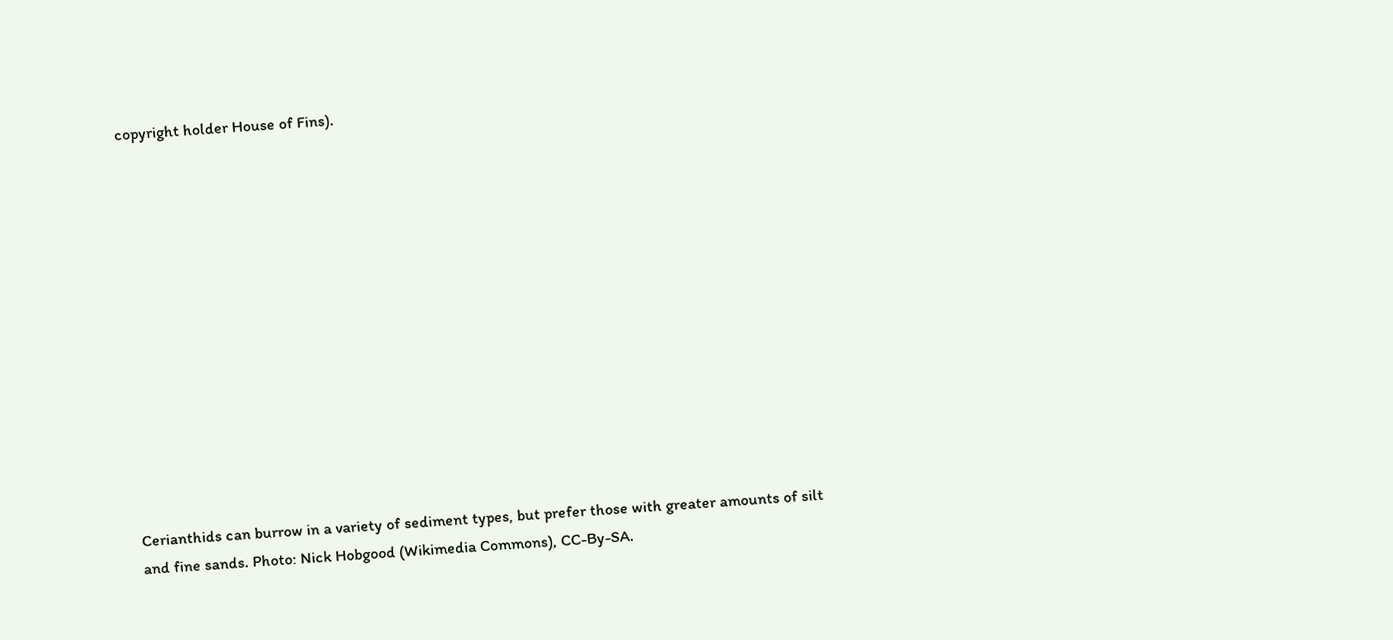copyright holder House of Fins).














Cerianthids can burrow in a variety of sediment types, but prefer those with greater amounts of silt and fine sands. Photo: Nick Hobgood (Wikimedia Commons), CC-By-SA.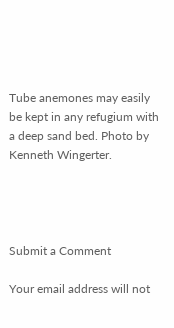Tube anemones may easily be kept in any refugium with a deep sand bed. Photo by Kenneth Wingerter.




Submit a Comment

Your email address will not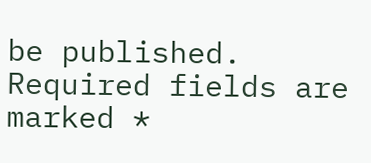be published. Required fields are marked *